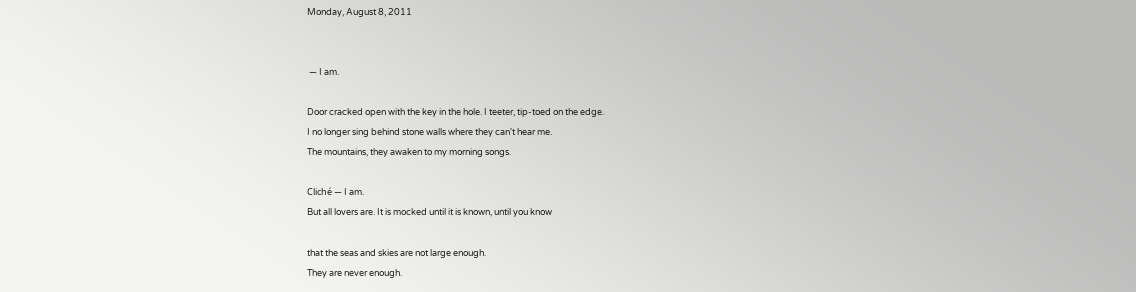Monday, August 8, 2011


 — I am.

Door cracked open with the key in the hole. I teeter, tip-toed on the edge.
I no longer sing behind stone walls where they can't hear me.
The mountains, they awaken to my morning songs.

Cliché — I am.
But all lovers are. It is mocked until it is known, until you know

that the seas and skies are not large enough.
They are never enough.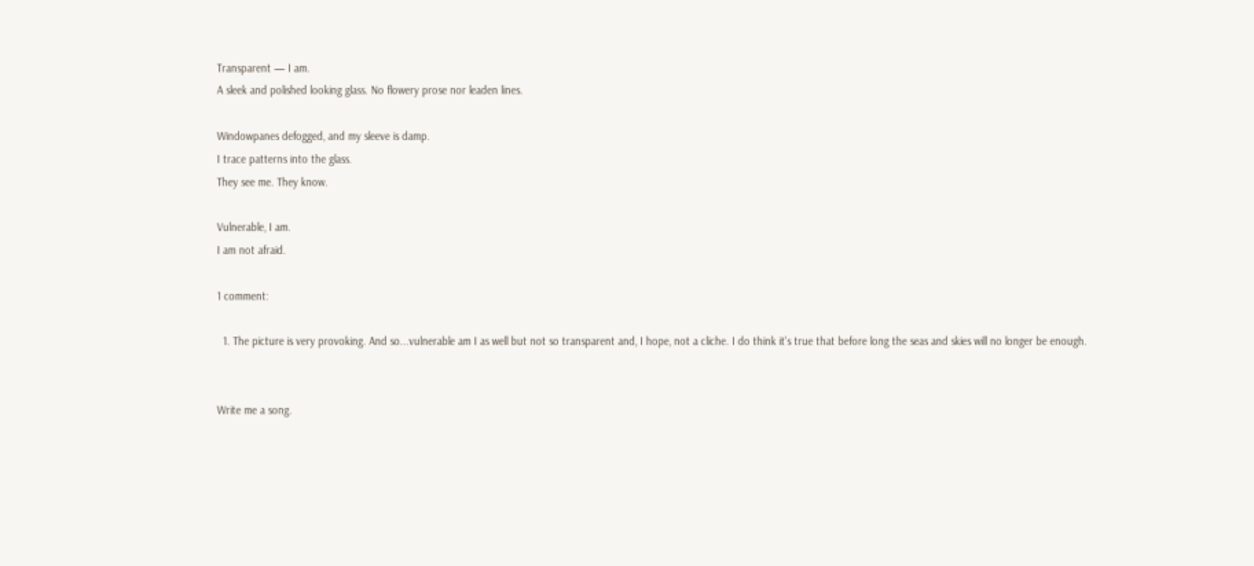Transparent — I am.
A sleek and polished looking glass. No flowery prose nor leaden lines.

Windowpanes defogged, and my sleeve is damp.
I trace patterns into the glass.
They see me. They know.

Vulnerable, I am.
I am not afraid.

1 comment:

  1. The picture is very provoking. And so...vulnerable am I as well but not so transparent and, I hope, not a cliche. I do think it's true that before long the seas and skies will no longer be enough.


Write me a song.